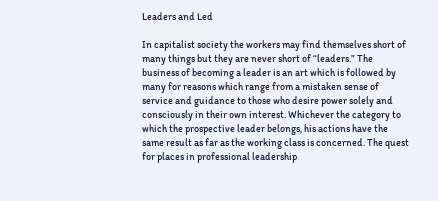Leaders and Led

In capitalist society the workers may find themselves short of many things but they are never short of “leaders.” The business of becoming a leader is an art which is followed by many for reasons which range from a mistaken sense of service and guidance to those who desire power solely and consciously in their own interest. Whichever the category to which the prospective leader belongs, his actions have the same result as far as the working class is concerned. The quest for places in professional leadership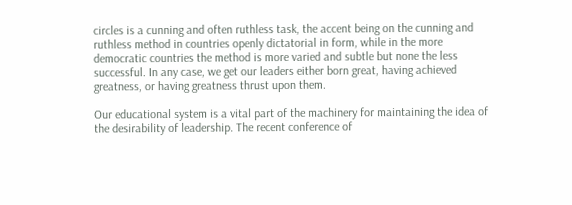circles is a cunning and often ruthless task, the accent being on the cunning and ruthless method in countries openly dictatorial in form, while in the more democratic countries the method is more varied and subtle but none the less successful. In any case, we get our leaders either born great, having achieved greatness, or having greatness thrust upon them.

Our educational system is a vital part of the machinery for maintaining the idea of the desirability of leadership. The recent conference of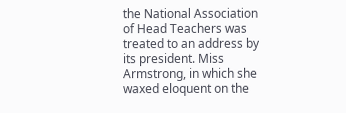the National Association of Head Teachers was treated to an address by its president. Miss Armstrong, in which she waxed eloquent on the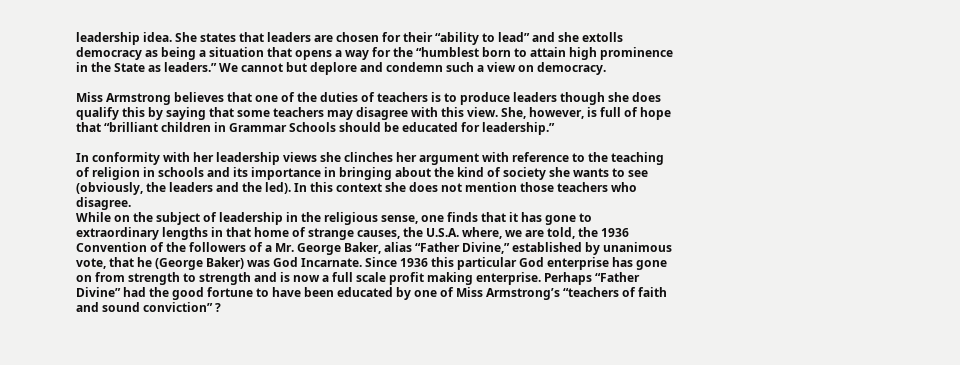leadership idea. She states that leaders are chosen for their “ability to lead” and she extolls democracy as being a situation that opens a way for the “humblest born to attain high prominence in the State as leaders.” We cannot but deplore and condemn such a view on democracy.

Miss Armstrong believes that one of the duties of teachers is to produce leaders though she does qualify this by saying that some teachers may disagree with this view. She, however, is full of hope that “brilliant children in Grammar Schools should be educated for leadership.”

In conformity with her leadership views she clinches her argument with reference to the teaching of religion in schools and its importance in bringing about the kind of society she wants to see (obviously, the leaders and the led). In this context she does not mention those teachers who disagree.
While on the subject of leadership in the religious sense, one finds that it has gone to extraordinary lengths in that home of strange causes, the U.S.A. where, we are told, the 1936 Convention of the followers of a Mr. George Baker, alias “Father Divine,” established by unanimous vote, that he (George Baker) was God Incarnate. Since 1936 this particular God enterprise has gone on from strength to strength and is now a full scale profit making enterprise. Perhaps “Father Divine” had the good fortune to have been educated by one of Miss Armstrong’s “teachers of faith and sound conviction” ?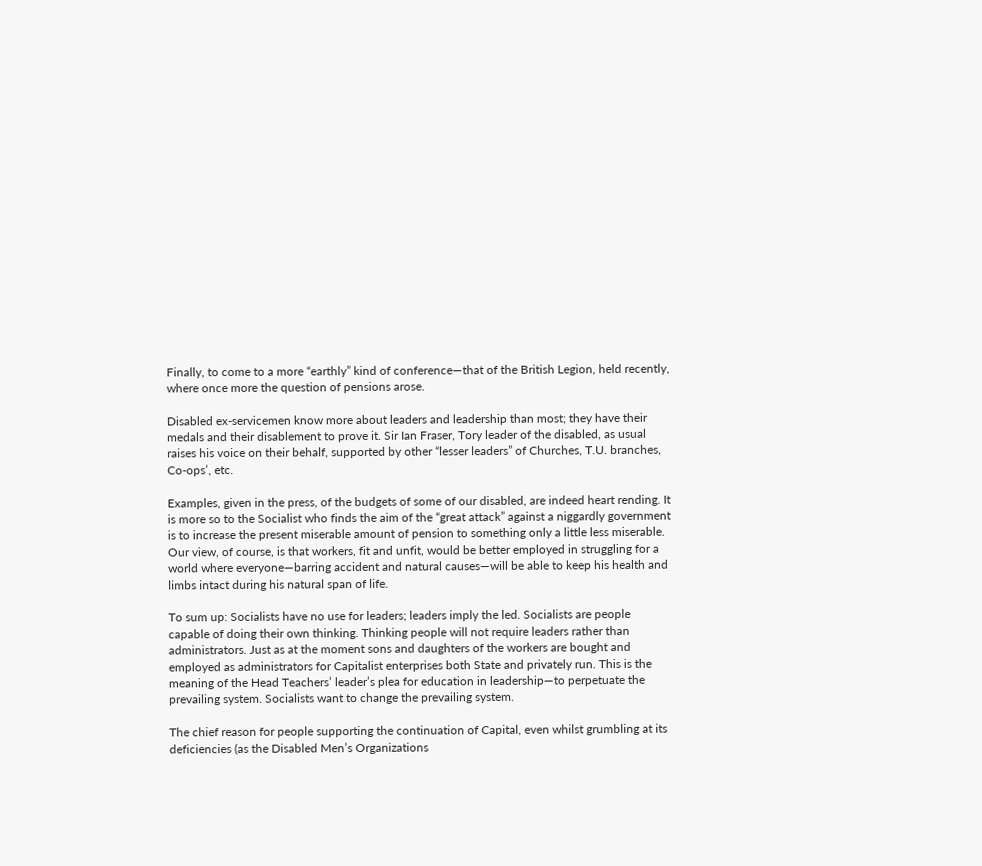Finally, to come to a more “earthly” kind of conference—that of the British Legion, held recently, where once more the question of pensions arose.

Disabled ex-servicemen know more about leaders and leadership than most; they have their medals and their disablement to prove it. Sir Ian Fraser, Tory leader of the disabled, as usual raises his voice on their behalf, supported by other “lesser leaders” of Churches, T.U. branches, Co-ops’, etc.

Examples, given in the press, of the budgets of some of our disabled, are indeed heart rending. It is more so to the Socialist who finds the aim of the “great attack” against a niggardly government is to increase the present miserable amount of pension to something only a little less miserable. Our view, of course, is that workers, fit and unfit, would be better employed in struggling for a world where everyone—barring accident and natural causes—will be able to keep his health and limbs intact during his natural span of life.

To sum up: Socialists have no use for leaders; leaders imply the led. Socialists are people capable of doing their own thinking. Thinking people will not require leaders rather than administrators. Just as at the moment sons and daughters of the workers are bought and employed as administrators for Capitalist enterprises both State and privately run. This is the meaning of the Head Teachers’ leader’s plea for education in leadership—to perpetuate the prevailing system. Socialists want to change the prevailing system.

The chief reason for people supporting the continuation of Capital, even whilst grumbling at its deficiencies (as the Disabled Men’s Organizations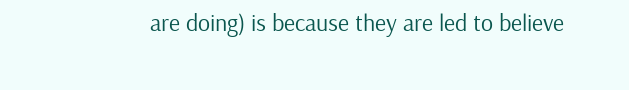are doing) is because they are led to believe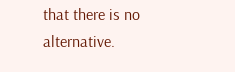that there is no alternative.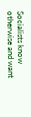Socialists know otherwise and want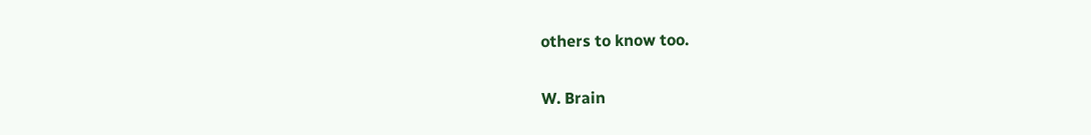others to know too.

W. Brain